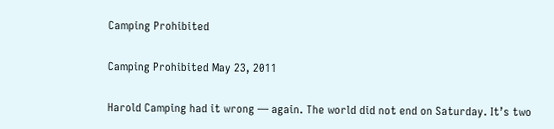Camping Prohibited

Camping Prohibited May 23, 2011

Harold Camping had it wrong — again. The world did not end on Saturday. It’s two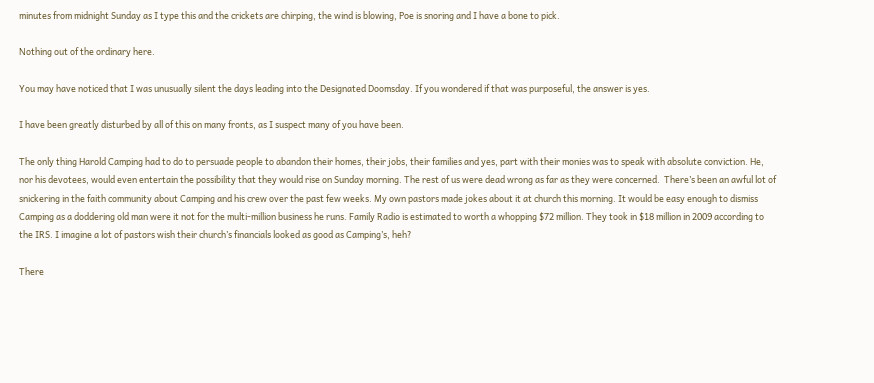minutes from midnight Sunday as I type this and the crickets are chirping, the wind is blowing, Poe is snoring and I have a bone to pick.

Nothing out of the ordinary here.

You may have noticed that I was unusually silent the days leading into the Designated Doomsday. If you wondered if that was purposeful, the answer is yes.

I have been greatly disturbed by all of this on many fronts, as I suspect many of you have been.

The only thing Harold Camping had to do to persuade people to abandon their homes, their jobs, their families and yes, part with their monies was to speak with absolute conviction. He, nor his devotees, would even entertain the possibility that they would rise on Sunday morning. The rest of us were dead wrong as far as they were concerned.  There’s been an awful lot of snickering in the faith community about Camping and his crew over the past few weeks. My own pastors made jokes about it at church this morning. It would be easy enough to dismiss Camping as a doddering old man were it not for the multi-million business he runs. Family Radio is estimated to worth a whopping $72 million. They took in $18 million in 2009 according to the IRS. I imagine a lot of pastors wish their church’s financials looked as good as Camping’s, heh?

There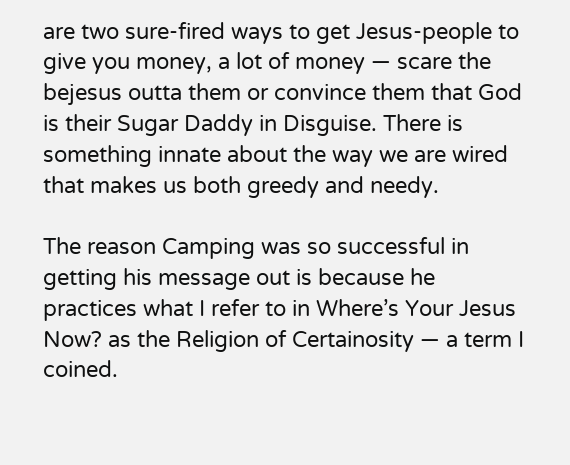are two sure-fired ways to get Jesus-people to give you money, a lot of money — scare the bejesus outta them or convince them that God is their Sugar Daddy in Disguise. There is something innate about the way we are wired that makes us both greedy and needy.

The reason Camping was so successful in getting his message out is because he practices what I refer to in Where’s Your Jesus Now? as the Religion of Certainosity — a term I coined.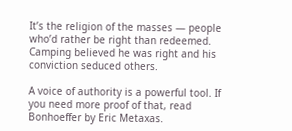It’s the religion of the masses — people who’d rather be right than redeemed.  Camping believed he was right and his conviction seduced others.

A voice of authority is a powerful tool. If you need more proof of that, read Bonhoeffer by Eric Metaxas.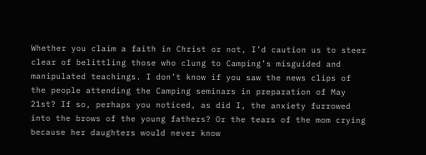Whether you claim a faith in Christ or not, I’d caution us to steer clear of belittling those who clung to Camping’s misguided and manipulated teachings. I don’t know if you saw the news clips of the people attending the Camping seminars in preparation of May 21st? If so, perhaps you noticed, as did I, the anxiety furrowed into the brows of the young fathers? Or the tears of the mom crying because her daughters would never know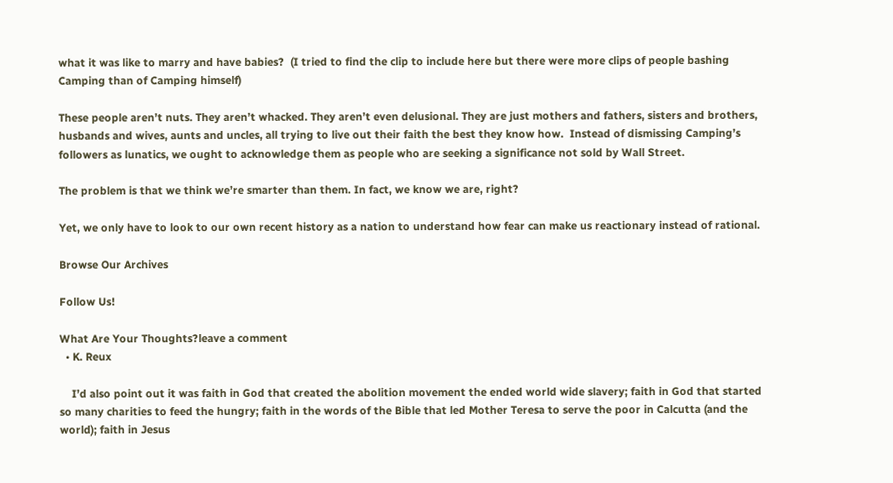what it was like to marry and have babies?  (I tried to find the clip to include here but there were more clips of people bashing Camping than of Camping himself)

These people aren’t nuts. They aren’t whacked. They aren’t even delusional. They are just mothers and fathers, sisters and brothers, husbands and wives, aunts and uncles, all trying to live out their faith the best they know how.  Instead of dismissing Camping’s followers as lunatics, we ought to acknowledge them as people who are seeking a significance not sold by Wall Street.

The problem is that we think we’re smarter than them. In fact, we know we are, right?

Yet, we only have to look to our own recent history as a nation to understand how fear can make us reactionary instead of rational.

Browse Our Archives

Follow Us!

What Are Your Thoughts?leave a comment
  • K. Reux

    I’d also point out it was faith in God that created the abolition movement the ended world wide slavery; faith in God that started so many charities to feed the hungry; faith in the words of the Bible that led Mother Teresa to serve the poor in Calcutta (and the world); faith in Jesus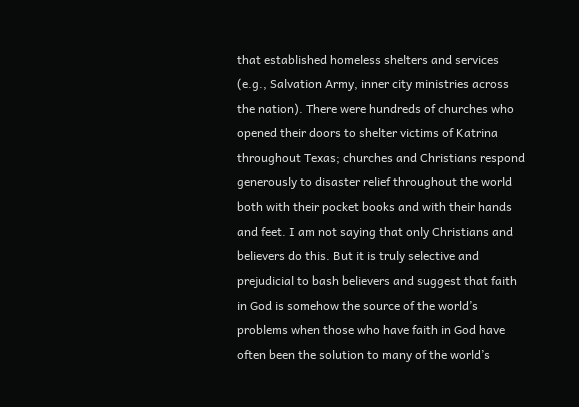that established homeless shelters and services (e.g., Salvation Army, inner city ministries across the nation). There were hundreds of churches who opened their doors to shelter victims of Katrina throughout Texas; churches and Christians respond generously to disaster relief throughout the world both with their pocket books and with their hands and feet. I am not saying that only Christians and believers do this. But it is truly selective and prejudicial to bash believers and suggest that faith in God is somehow the source of the world’s problems when those who have faith in God have often been the solution to many of the world’s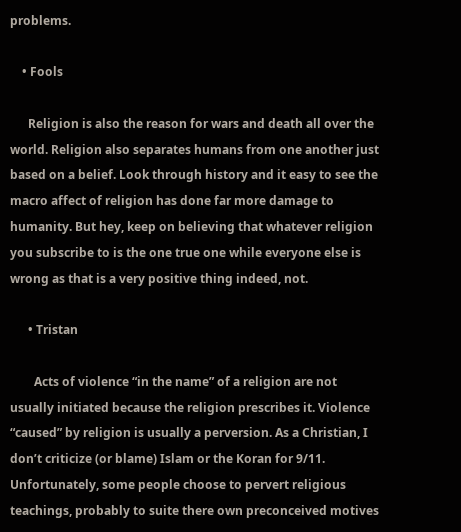problems.

    • Fools

      Religion is also the reason for wars and death all over the world. Religion also separates humans from one another just based on a belief. Look through history and it easy to see the macro affect of religion has done far more damage to humanity. But hey, keep on believing that whatever religion you subscribe to is the one true one while everyone else is wrong as that is a very positive thing indeed, not.

      • Tristan

        Acts of violence “in the name” of a religion are not usually initiated because the religion prescribes it. Violence “caused” by religion is usually a perversion. As a Christian, I don’t criticize (or blame) Islam or the Koran for 9/11. Unfortunately, some people choose to pervert religious teachings, probably to suite there own preconceived motives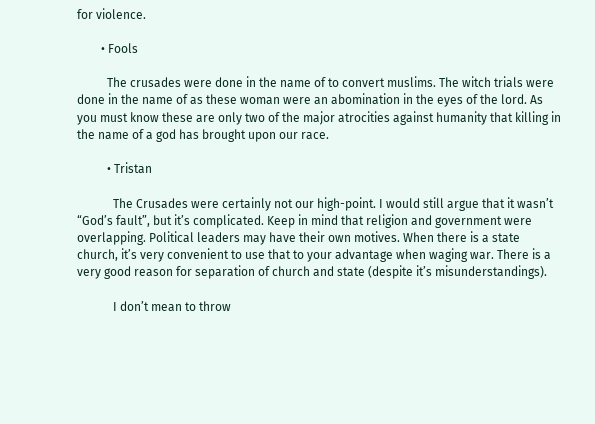for violence.

        • Fools

          The crusades were done in the name of to convert muslims. The witch trials were done in the name of as these woman were an abomination in the eyes of the lord. As you must know these are only two of the major atrocities against humanity that killing in the name of a god has brought upon our race.

          • Tristan

            The Crusades were certainly not our high-point. I would still argue that it wasn’t “God’s fault”, but it’s complicated. Keep in mind that religion and government were overlapping. Political leaders may have their own motives. When there is a state church, it’s very convenient to use that to your advantage when waging war. There is a very good reason for separation of church and state (despite it’s misunderstandings).

            I don’t mean to throw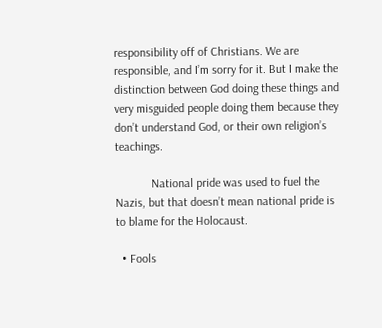responsibility off of Christians. We are responsible, and I’m sorry for it. But I make the distinction between God doing these things and very misguided people doing them because they don’t understand God, or their own religion’s teachings.

            National pride was used to fuel the Nazis, but that doesn’t mean national pride is to blame for the Holocaust.

  • Fools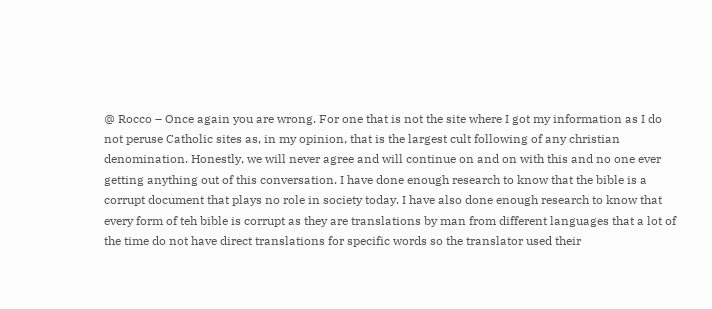@ Rocco – Once again you are wrong. For one that is not the site where I got my information as I do not peruse Catholic sites as, in my opinion, that is the largest cult following of any christian denomination. Honestly, we will never agree and will continue on and on with this and no one ever getting anything out of this conversation. I have done enough research to know that the bible is a corrupt document that plays no role in society today. I have also done enough research to know that every form of teh bible is corrupt as they are translations by man from different languages that a lot of the time do not have direct translations for specific words so the translator used their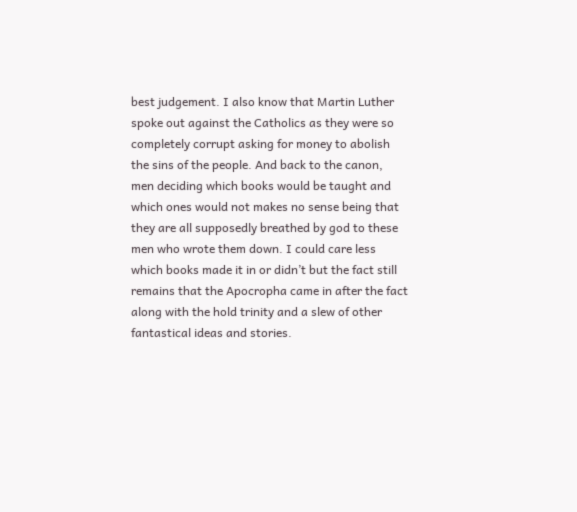best judgement. I also know that Martin Luther spoke out against the Catholics as they were so completely corrupt asking for money to abolish the sins of the people. And back to the canon, men deciding which books would be taught and which ones would not makes no sense being that they are all supposedly breathed by god to these men who wrote them down. I could care less which books made it in or didn’t but the fact still remains that the Apocropha came in after the fact along with the hold trinity and a slew of other fantastical ideas and stories.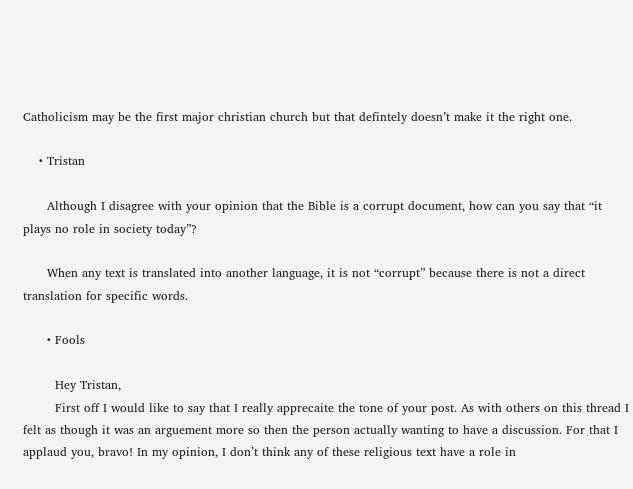Catholicism may be the first major christian church but that defintely doesn’t make it the right one.

    • Tristan

      Although I disagree with your opinion that the Bible is a corrupt document, how can you say that “it plays no role in society today”?

      When any text is translated into another language, it is not “corrupt” because there is not a direct translation for specific words.

      • Fools

        Hey Tristan,
        First off I would like to say that I really apprecaite the tone of your post. As with others on this thread I felt as though it was an arguement more so then the person actually wanting to have a discussion. For that I applaud you, bravo! In my opinion, I don’t think any of these religious text have a role in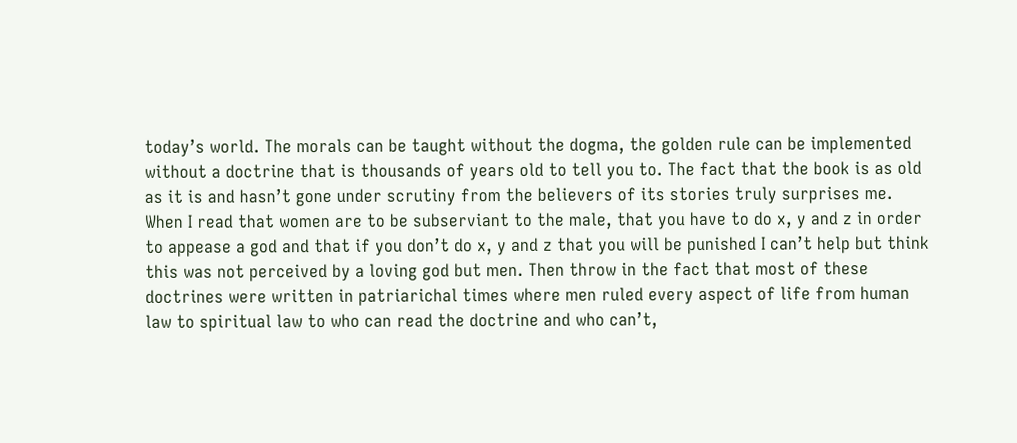today’s world. The morals can be taught without the dogma, the golden rule can be implemented without a doctrine that is thousands of years old to tell you to. The fact that the book is as old as it is and hasn’t gone under scrutiny from the believers of its stories truly surprises me. When I read that women are to be subserviant to the male, that you have to do x, y and z in order to appease a god and that if you don’t do x, y and z that you will be punished I can’t help but think this was not perceived by a loving god but men. Then throw in the fact that most of these doctrines were written in patriarichal times where men ruled every aspect of life from human law to spiritual law to who can read the doctrine and who can’t,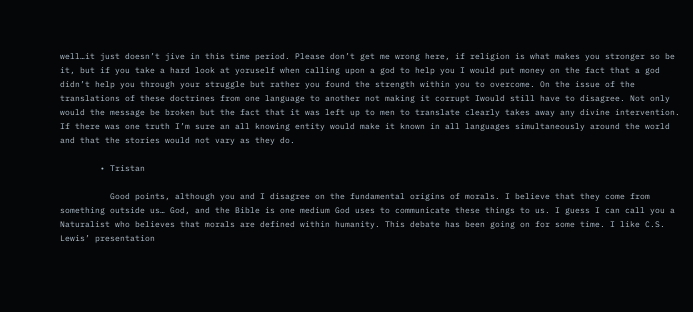well…it just doesn’t jive in this time period. Please don’t get me wrong here, if religion is what makes you stronger so be it, but if you take a hard look at yoruself when calling upon a god to help you I would put money on the fact that a god didn’t help you through your struggle but rather you found the strength within you to overcome. On the issue of the translations of these doctrines from one language to another not making it corrupt Iwould still have to disagree. Not only would the message be broken but the fact that it was left up to men to translate clearly takes away any divine intervention. If there was one truth I’m sure an all knowing entity would make it known in all languages simultaneously around the world and that the stories would not vary as they do.

        • Tristan

          Good points, although you and I disagree on the fundamental origins of morals. I believe that they come from something outside us… God, and the Bible is one medium God uses to communicate these things to us. I guess I can call you a Naturalist who believes that morals are defined within humanity. This debate has been going on for some time. I like C.S. Lewis’ presentation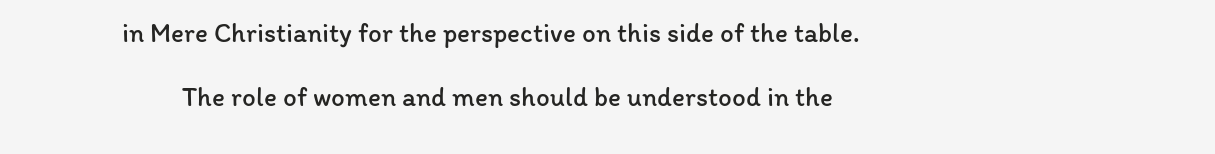in Mere Christianity for the perspective on this side of the table.

          The role of women and men should be understood in the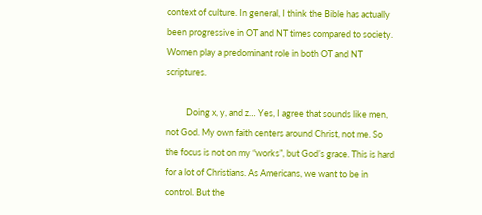context of culture. In general, I think the Bible has actually been progressive in OT and NT times compared to society. Women play a predominant role in both OT and NT scriptures.

          Doing x, y, and z… Yes, I agree that sounds like men, not God. My own faith centers around Christ, not me. So the focus is not on my “works”, but God’s grace. This is hard for a lot of Christians. As Americans, we want to be in control. But the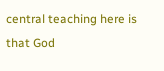central teaching here is that God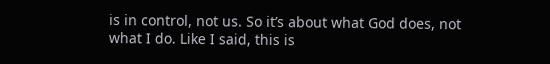is in control, not us. So it’s about what God does, not what I do. Like I said, this is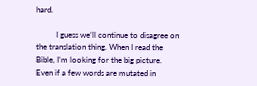hard.

          I guess we’ll continue to disagree on the translation thing. When I read the Bible, I’m looking for the big picture. Even if a few words are mutated in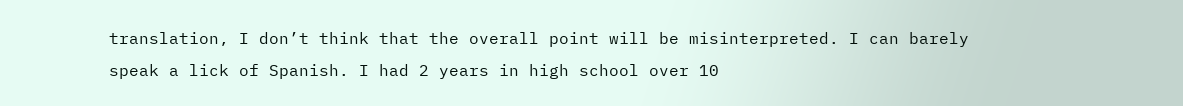translation, I don’t think that the overall point will be misinterpreted. I can barely speak a lick of Spanish. I had 2 years in high school over 10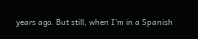years ago. But still, when I’m in a Spanish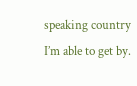speaking country I’m able to get by.